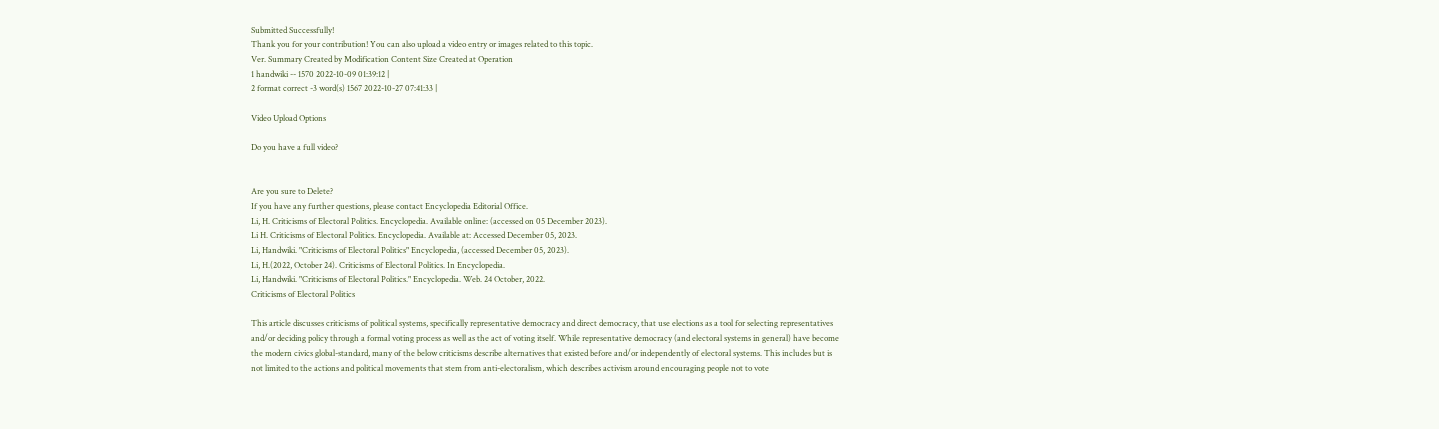Submitted Successfully!
Thank you for your contribution! You can also upload a video entry or images related to this topic.
Ver. Summary Created by Modification Content Size Created at Operation
1 handwiki -- 1570 2022-10-09 01:39:12 |
2 format correct -3 word(s) 1567 2022-10-27 07:41:33 |

Video Upload Options

Do you have a full video?


Are you sure to Delete?
If you have any further questions, please contact Encyclopedia Editorial Office.
Li, H. Criticisms of Electoral Politics. Encyclopedia. Available online: (accessed on 05 December 2023).
Li H. Criticisms of Electoral Politics. Encyclopedia. Available at: Accessed December 05, 2023.
Li, Handwiki. "Criticisms of Electoral Politics" Encyclopedia, (accessed December 05, 2023).
Li, H.(2022, October 24). Criticisms of Electoral Politics. In Encyclopedia.
Li, Handwiki. "Criticisms of Electoral Politics." Encyclopedia. Web. 24 October, 2022.
Criticisms of Electoral Politics

This article discusses criticisms of political systems, specifically representative democracy and direct democracy, that use elections as a tool for selecting representatives and/or deciding policy through a formal voting process as well as the act of voting itself. While representative democracy (and electoral systems in general) have become the modern civics global-standard, many of the below criticisms describe alternatives that existed before and/or independently of electoral systems. This includes but is not limited to the actions and political movements that stem from anti-electoralism, which describes activism around encouraging people not to vote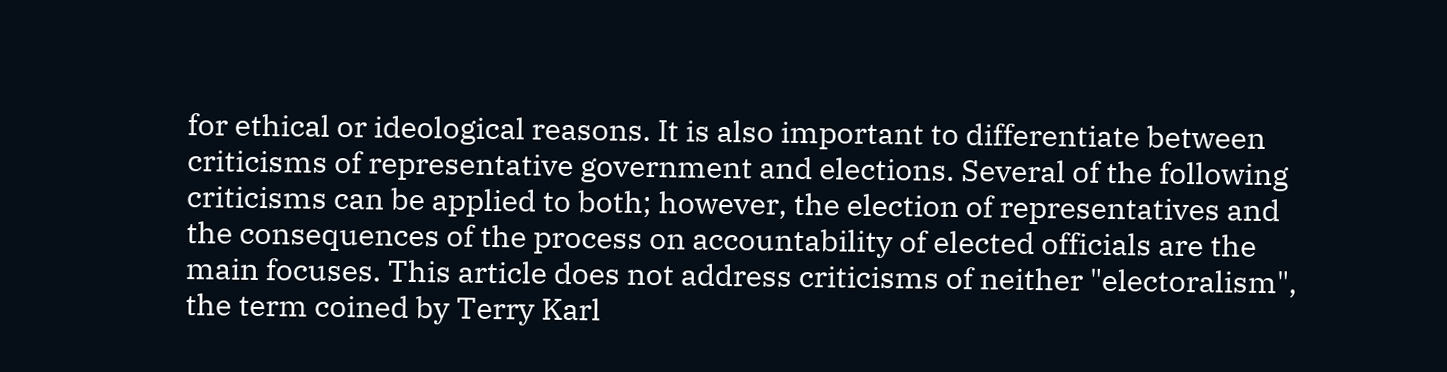for ethical or ideological reasons. It is also important to differentiate between criticisms of representative government and elections. Several of the following criticisms can be applied to both; however, the election of representatives and the consequences of the process on accountability of elected officials are the main focuses. This article does not address criticisms of neither "electoralism", the term coined by Terry Karl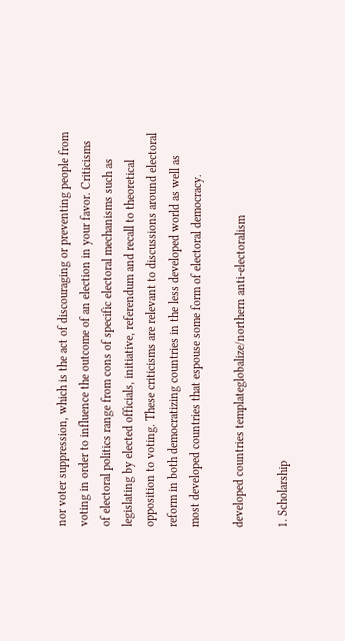nor voter suppression, which is the act of discouraging or preventing people from voting in order to influence the outcome of an election in your favor. Criticisms of electoral politics range from cons of specific electoral mechanisms such as legislating by elected officials, initiative, referendum and recall to theoretical opposition to voting. These criticisms are relevant to discussions around electoral reform in both democratizing countries in the less developed world as well as most developed countries that espouse some form of electoral democracy.

developed countries templateglobalize/northern anti-electoralism

1. Scholarship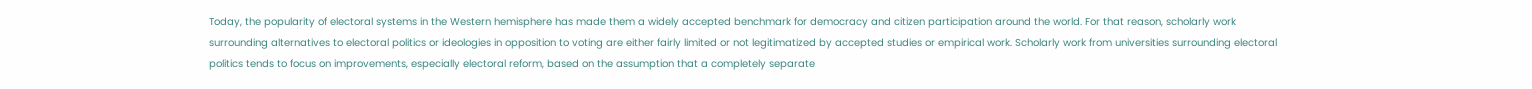Today, the popularity of electoral systems in the Western hemisphere has made them a widely accepted benchmark for democracy and citizen participation around the world. For that reason, scholarly work surrounding alternatives to electoral politics or ideologies in opposition to voting are either fairly limited or not legitimatized by accepted studies or empirical work. Scholarly work from universities surrounding electoral politics tends to focus on improvements, especially electoral reform, based on the assumption that a completely separate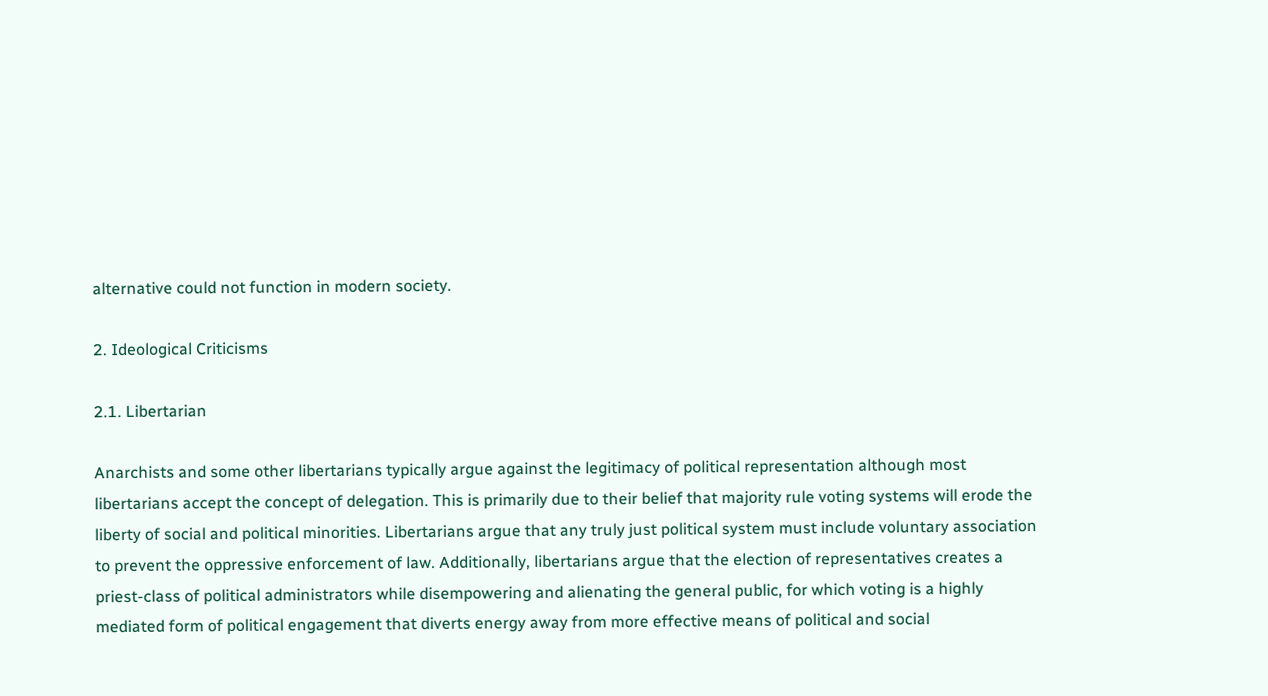alternative could not function in modern society.

2. Ideological Criticisms

2.1. Libertarian

Anarchists and some other libertarians typically argue against the legitimacy of political representation although most libertarians accept the concept of delegation. This is primarily due to their belief that majority rule voting systems will erode the liberty of social and political minorities. Libertarians argue that any truly just political system must include voluntary association to prevent the oppressive enforcement of law. Additionally, libertarians argue that the election of representatives creates a priest-class of political administrators while disempowering and alienating the general public, for which voting is a highly mediated form of political engagement that diverts energy away from more effective means of political and social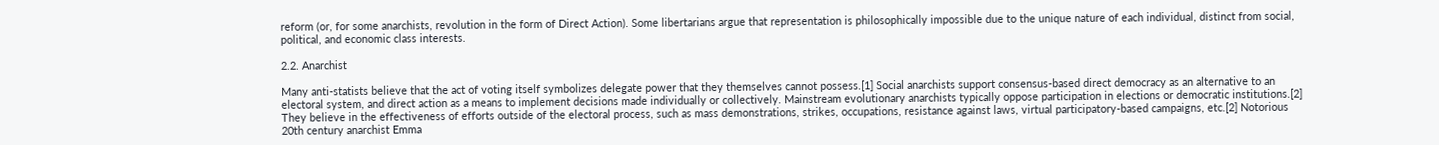reform (or, for some anarchists, revolution in the form of Direct Action). Some libertarians argue that representation is philosophically impossible due to the unique nature of each individual, distinct from social, political, and economic class interests.

2.2. Anarchist

Many anti-statists believe that the act of voting itself symbolizes delegate power that they themselves cannot possess.[1] Social anarchists support consensus-based direct democracy as an alternative to an electoral system, and direct action as a means to implement decisions made individually or collectively. Mainstream evolutionary anarchists typically oppose participation in elections or democratic institutions.[2] They believe in the effectiveness of efforts outside of the electoral process, such as mass demonstrations, strikes, occupations, resistance against laws, virtual participatory-based campaigns, etc.[2] Notorious 20th century anarchist Emma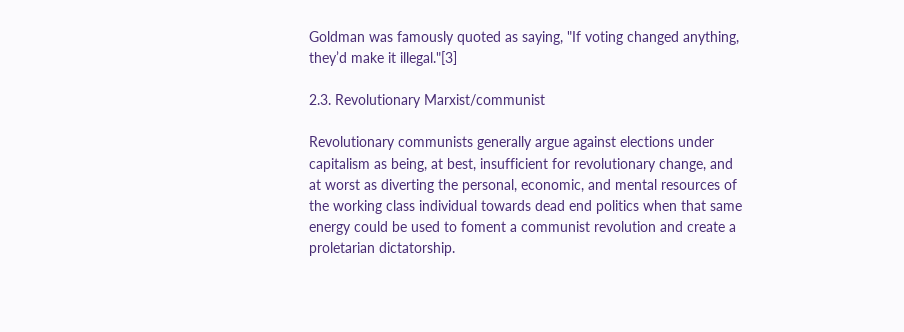Goldman was famously quoted as saying, "If voting changed anything, they’d make it illegal."[3]

2.3. Revolutionary Marxist/communist

Revolutionary communists generally argue against elections under capitalism as being, at best, insufficient for revolutionary change, and at worst as diverting the personal, economic, and mental resources of the working class individual towards dead end politics when that same energy could be used to foment a communist revolution and create a proletarian dictatorship.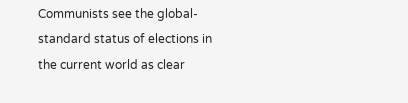Communists see the global-standard status of elections in the current world as clear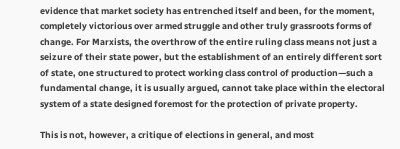evidence that market society has entrenched itself and been, for the moment, completely victorious over armed struggle and other truly grassroots forms of change. For Marxists, the overthrow of the entire ruling class means not just a seizure of their state power, but the establishment of an entirely different sort of state, one structured to protect working class control of production—such a fundamental change, it is usually argued, cannot take place within the electoral system of a state designed foremost for the protection of private property.

This is not, however, a critique of elections in general, and most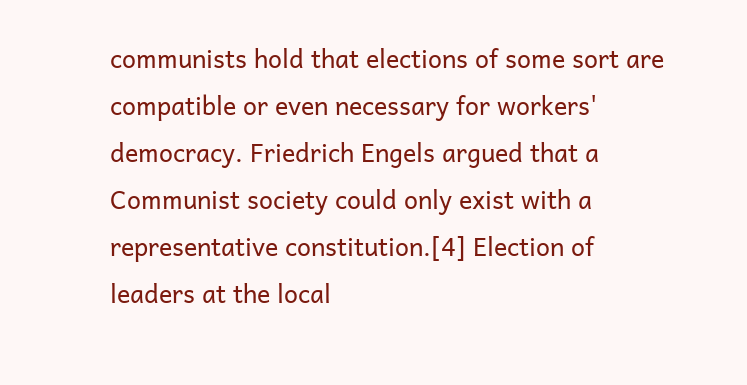communists hold that elections of some sort are compatible or even necessary for workers' democracy. Friedrich Engels argued that a Communist society could only exist with a representative constitution.[4] Election of leaders at the local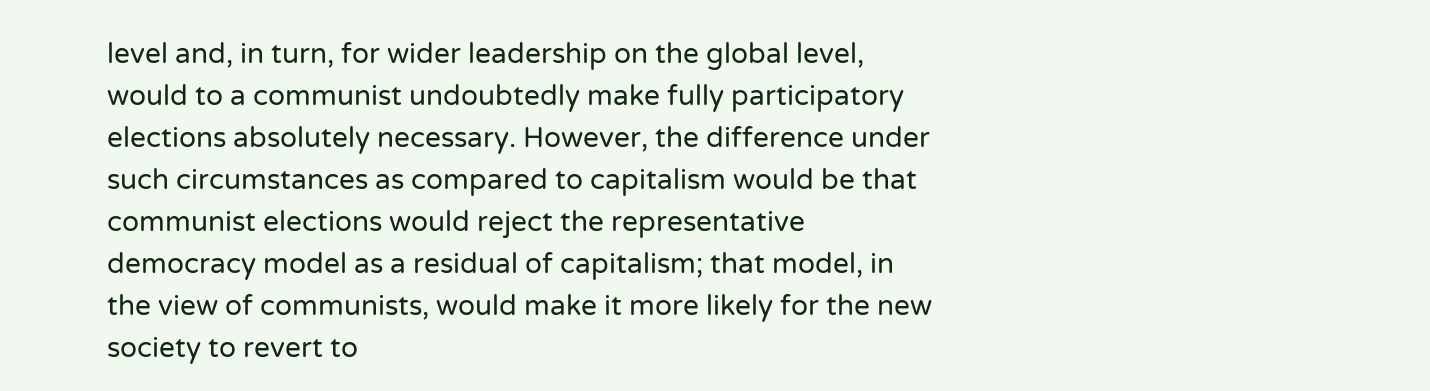level and, in turn, for wider leadership on the global level, would to a communist undoubtedly make fully participatory elections absolutely necessary. However, the difference under such circumstances as compared to capitalism would be that communist elections would reject the representative democracy model as a residual of capitalism; that model, in the view of communists, would make it more likely for the new society to revert to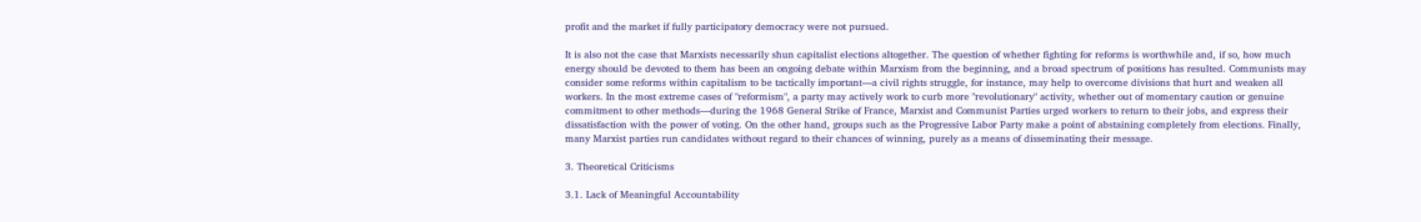profit and the market if fully participatory democracy were not pursued.

It is also not the case that Marxists necessarily shun capitalist elections altogether. The question of whether fighting for reforms is worthwhile and, if so, how much energy should be devoted to them has been an ongoing debate within Marxism from the beginning, and a broad spectrum of positions has resulted. Communists may consider some reforms within capitalism to be tactically important—a civil rights struggle, for instance, may help to overcome divisions that hurt and weaken all workers. In the most extreme cases of "reformism", a party may actively work to curb more "revolutionary" activity, whether out of momentary caution or genuine commitment to other methods—during the 1968 General Strike of France, Marxist and Communist Parties urged workers to return to their jobs, and express their dissatisfaction with the power of voting. On the other hand, groups such as the Progressive Labor Party make a point of abstaining completely from elections. Finally, many Marxist parties run candidates without regard to their chances of winning, purely as a means of disseminating their message.

3. Theoretical Criticisms

3.1. Lack of Meaningful Accountability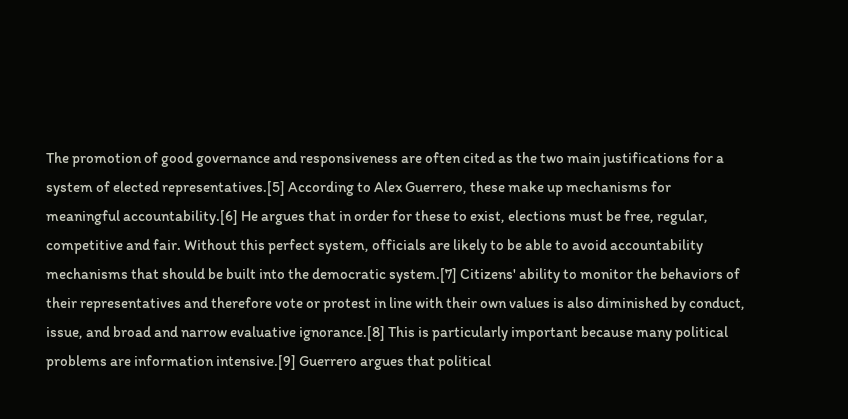The promotion of good governance and responsiveness are often cited as the two main justifications for a system of elected representatives.[5] According to Alex Guerrero, these make up mechanisms for meaningful accountability.[6] He argues that in order for these to exist, elections must be free, regular, competitive and fair. Without this perfect system, officials are likely to be able to avoid accountability mechanisms that should be built into the democratic system.[7] Citizens' ability to monitor the behaviors of their representatives and therefore vote or protest in line with their own values is also diminished by conduct, issue, and broad and narrow evaluative ignorance.[8] This is particularly important because many political problems are information intensive.[9] Guerrero argues that political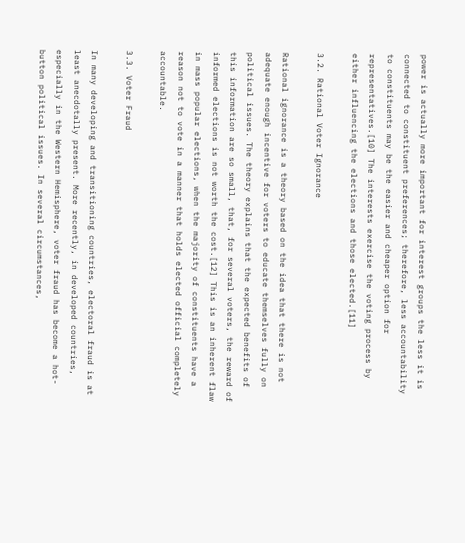power is actually more important for interest groups the less it is connected to constituent preferences; therefore, less accountability to constituents may be the easier and cheaper option for representatives.[10] The interests exercise the voting process by either influencing the elections and those elected.[11]

3.2. Rational Voter Ignorance

Rational ignorance is a theory based on the idea that there is not adequate enough incentive for voters to educate themselves fully on political issues. The theory explains that the expected benefits of this information are so small, that, for several voters, the reward of informed elections is not worth the cost.[12] This is an inherent flaw in mass popular elections, when the majority of constituents have a reason not to vote in a manner that holds elected official completely accountable.

3.3. Voter Fraud

In many developing and transitioning countries, electoral fraud is at least anecdotally present. More recently, in developed countries, especially in the Western Hemisphere, voter fraud has become a hot-button political issues. In several circumstances,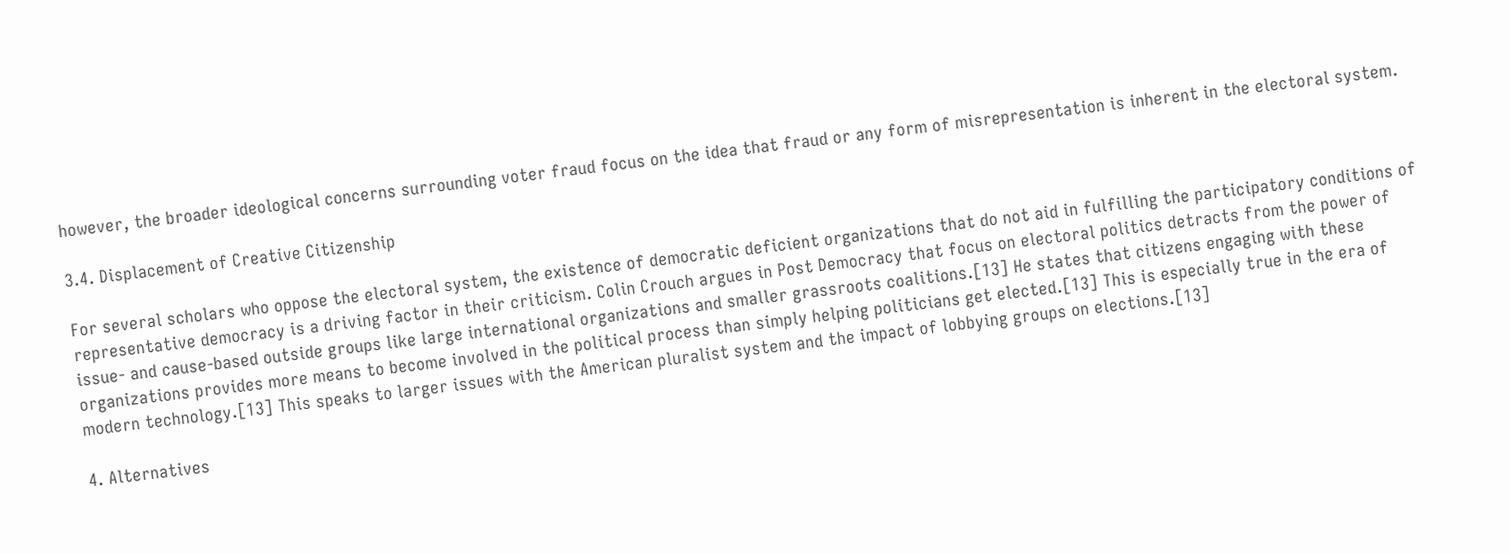however, the broader ideological concerns surrounding voter fraud focus on the idea that fraud or any form of misrepresentation is inherent in the electoral system.

3.4. Displacement of Creative Citizenship

For several scholars who oppose the electoral system, the existence of democratic deficient organizations that do not aid in fulfilling the participatory conditions of representative democracy is a driving factor in their criticism. Colin Crouch argues in Post Democracy that focus on electoral politics detracts from the power of issue- and cause-based outside groups like large international organizations and smaller grassroots coalitions.[13] He states that citizens engaging with these organizations provides more means to become involved in the political process than simply helping politicians get elected.[13] This is especially true in the era of modern technology.[13] This speaks to larger issues with the American pluralist system and the impact of lobbying groups on elections.[13]

4. Alternatives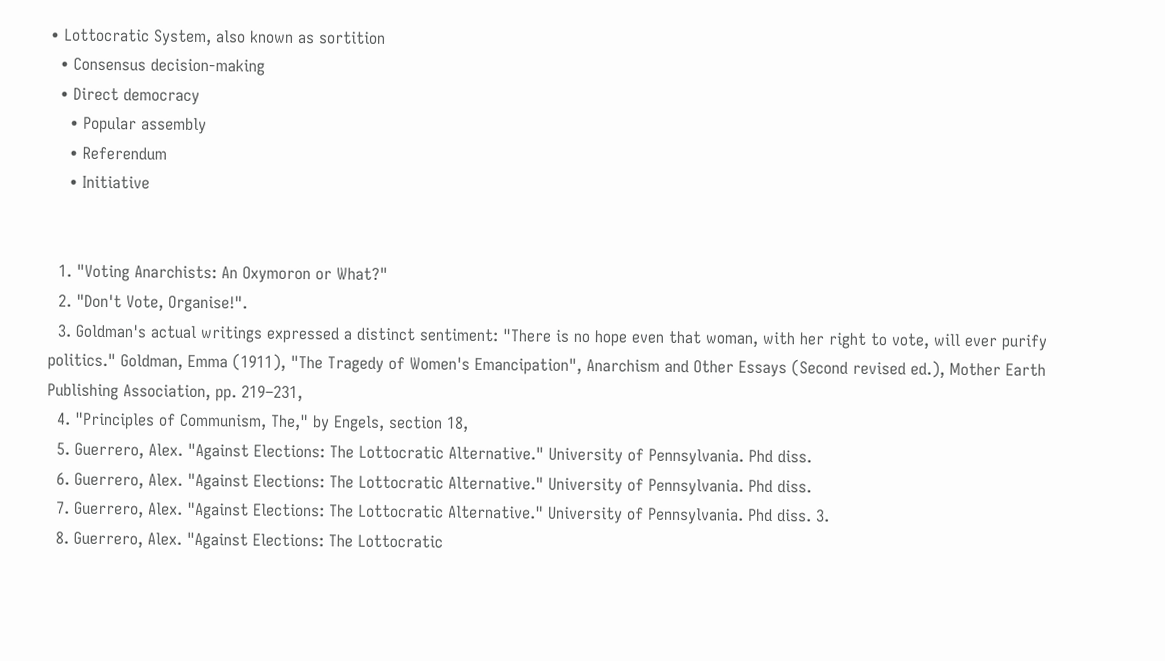• Lottocratic System, also known as sortition
  • Consensus decision-making
  • Direct democracy
    • Popular assembly
    • Referendum
    • Initiative


  1. "Voting Anarchists: An Oxymoron or What?"
  2. "Don't Vote, Organise!".
  3. Goldman's actual writings expressed a distinct sentiment: "There is no hope even that woman, with her right to vote, will ever purify politics." Goldman, Emma (1911), "The Tragedy of Women's Emancipation", Anarchism and Other Essays (Second revised ed.), Mother Earth Publishing Association, pp. 219–231,
  4. "Principles of Communism, The," by Engels, section 18,
  5. Guerrero, Alex. "Against Elections: The Lottocratic Alternative." University of Pennsylvania. Phd diss.
  6. Guerrero, Alex. "Against Elections: The Lottocratic Alternative." University of Pennsylvania. Phd diss.
  7. Guerrero, Alex. "Against Elections: The Lottocratic Alternative." University of Pennsylvania. Phd diss. 3.
  8. Guerrero, Alex. "Against Elections: The Lottocratic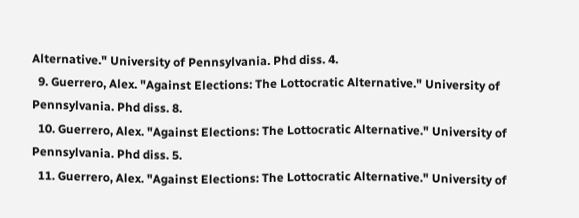Alternative." University of Pennsylvania. Phd diss. 4.
  9. Guerrero, Alex. "Against Elections: The Lottocratic Alternative." University of Pennsylvania. Phd diss. 8.
  10. Guerrero, Alex. "Against Elections: The Lottocratic Alternative." University of Pennsylvania. Phd diss. 5.
  11. Guerrero, Alex. "Against Elections: The Lottocratic Alternative." University of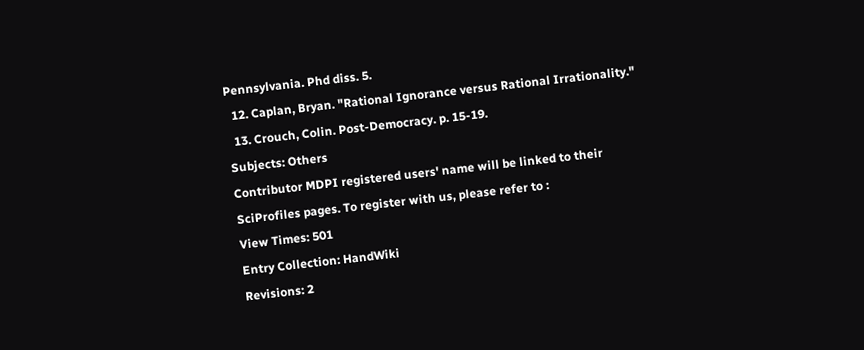Pennsylvania. Phd diss. 5.
  12. Caplan, Bryan. "Rational Ignorance versus Rational Irrationality."
  13. Crouch, Colin. Post-Democracy. p. 15-19.
Subjects: Others
Contributor MDPI registered users' name will be linked to their SciProfiles pages. To register with us, please refer to :
View Times: 501
Entry Collection: HandWiki
Revisions: 2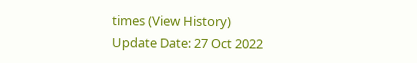times (View History)
Update Date: 27 Oct 2022